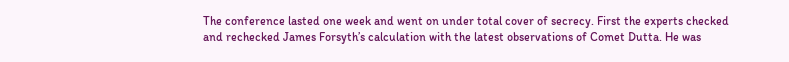The conference lasted one week and went on under total cover of secrecy. First the experts checked and rechecked James Forsyth’s calculation with the latest observations of Comet Dutta. He was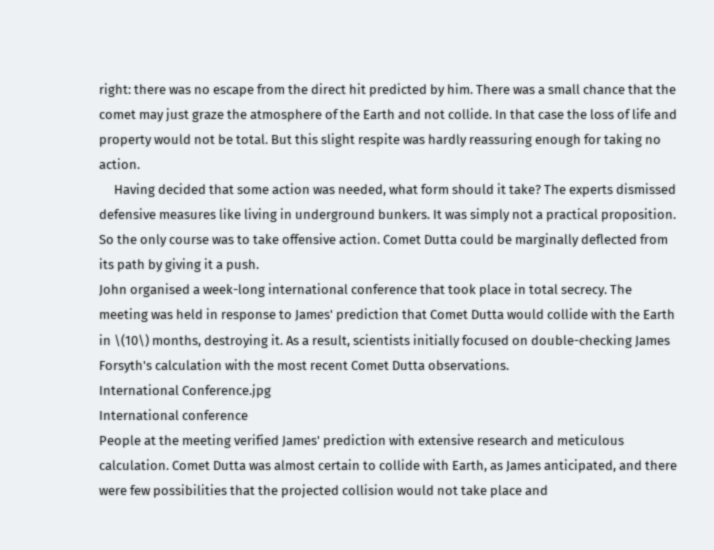right: there was no escape from the direct hit predicted by him. There was a small chance that the comet may just graze the atmosphere of the Earth and not collide. In that case the loss of life and property would not be total. But this slight respite was hardly reassuring enough for taking no action.
     Having decided that some action was needed, what form should it take? The experts dismissed defensive measures like living in underground bunkers. It was simply not a practical proposition. So the only course was to take offensive action. Comet Dutta could be marginally deflected from its path by giving it a push.
John organised a week-long international conference that took place in total secrecy. The meeting was held in response to James' prediction that Comet Dutta would collide with the Earth in \(10\) months, destroying it. As a result, scientists initially focused on double-checking James Forsyth's calculation with the most recent Comet Dutta observations.
International Conference.jpg
International conference
People at the meeting verified James' prediction with extensive research and meticulous calculation. Comet Dutta was almost certain to collide with Earth, as James anticipated, and there were few possibilities that the projected collision would not take place and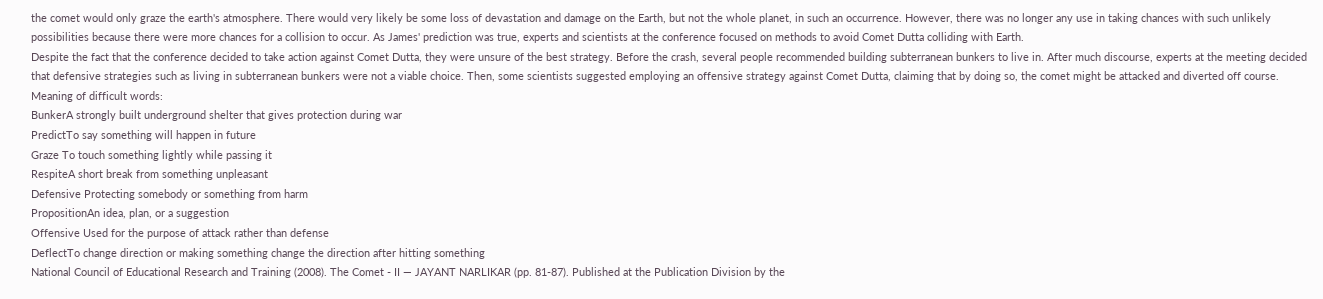the comet would only graze the earth's atmosphere. There would very likely be some loss of devastation and damage on the Earth, but not the whole planet, in such an occurrence. However, there was no longer any use in taking chances with such unlikely possibilities because there were more chances for a collision to occur. As James' prediction was true, experts and scientists at the conference focused on methods to avoid Comet Dutta colliding with Earth.
Despite the fact that the conference decided to take action against Comet Dutta, they were unsure of the best strategy. Before the crash, several people recommended building subterranean bunkers to live in. After much discourse, experts at the meeting decided that defensive strategies such as living in subterranean bunkers were not a viable choice. Then, some scientists suggested employing an offensive strategy against Comet Dutta, claiming that by doing so, the comet might be attacked and diverted off course.
Meaning of difficult words:
BunkerA strongly built underground shelter that gives protection during war
PredictTo say something will happen in future
Graze To touch something lightly while passing it
RespiteA short break from something unpleasant
Defensive Protecting somebody or something from harm
PropositionAn idea, plan, or a suggestion
Offensive Used for the purpose of attack rather than defense
DeflectTo change direction or making something change the direction after hitting something
National Council of Educational Research and Training (2008). The Comet - II — JAYANT NARLIKAR (pp. 81-87). Published at the Publication Division by the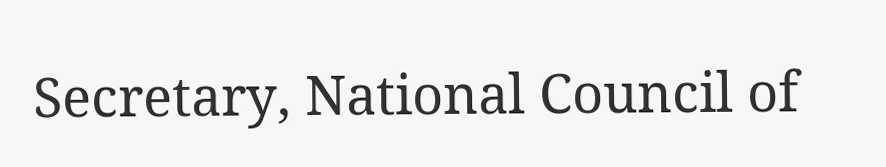Secretary, National Council of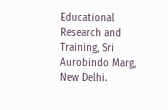Educational Research and Training, Sri Aurobindo Marg, New Delhi.